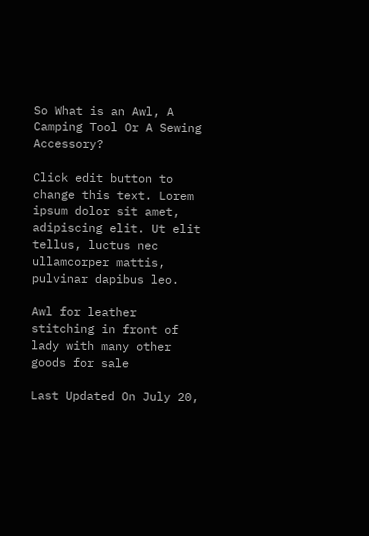So What is an Awl, A Camping Tool Or A Sewing Accessory?

Click edit button to change this text. Lorem ipsum dolor sit amet, adipiscing elit. Ut elit tellus, luctus nec ullamcorper mattis, pulvinar dapibus leo.

Awl for leather stitching in front of lady with many other goods for sale

Last Updated On July 20,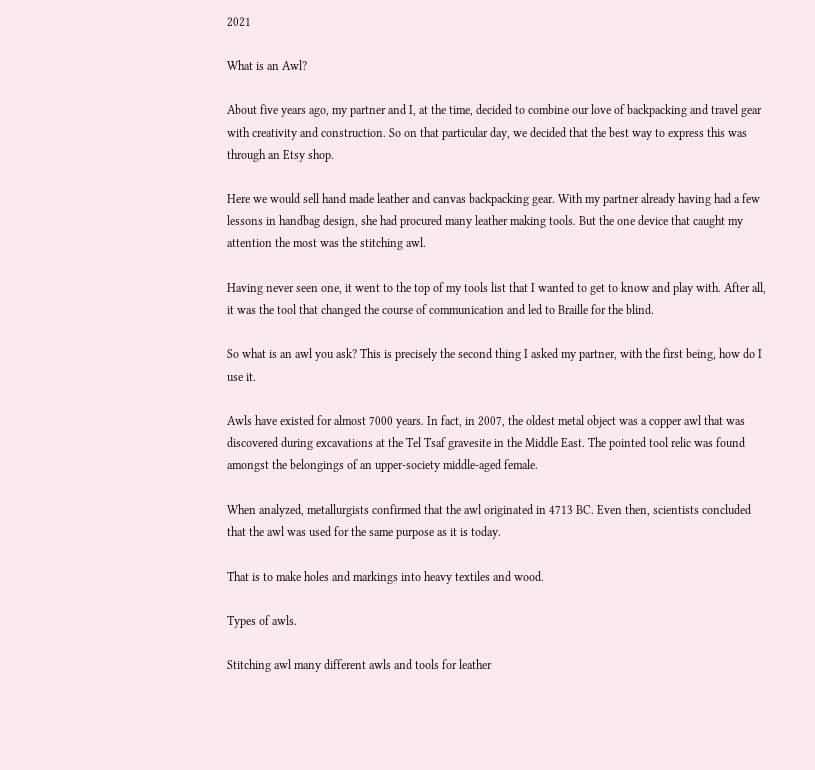2021

What is an Awl?

About five years ago, my partner and I, at the time, decided to combine our love of backpacking and travel gear with creativity and construction. So on that particular day, we decided that the best way to express this was through an Etsy shop.

Here we would sell hand made leather and canvas backpacking gear. With my partner already having had a few lessons in handbag design, she had procured many leather making tools. But the one device that caught my attention the most was the stitching awl.

Having never seen one, it went to the top of my tools list that I wanted to get to know and play with. After all, it was the tool that changed the course of communication and led to Braille for the blind.

So what is an awl you ask? This is precisely the second thing I asked my partner, with the first being, how do I use it.

Awls have existed for almost 7000 years. In fact, in 2007, the oldest metal object was a copper awl that was discovered during excavations at the Tel Tsaf gravesite in the Middle East. The pointed tool relic was found amongst the belongings of an upper-society middle-aged female.

When analyzed, metallurgists confirmed that the awl originated in 4713 BC. Even then, scientists concluded that the awl was used for the same purpose as it is today.

That is to make holes and markings into heavy textiles and wood.

Types of awls.

Stitching awl many different awls and tools for leather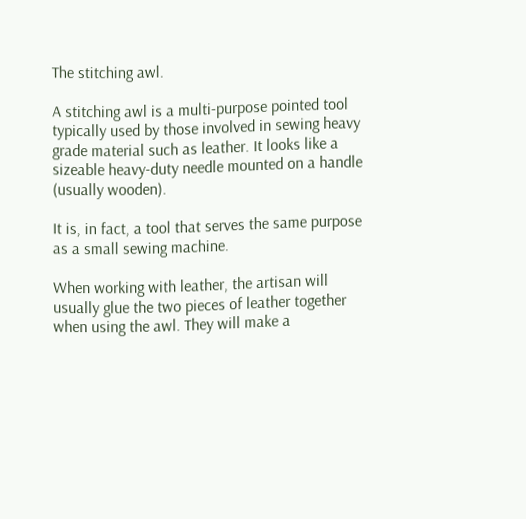The stitching awl.

A stitching awl is a multi-purpose pointed tool typically used by those involved in sewing heavy grade material such as leather. It looks like a sizeable heavy-duty needle mounted on a handle (usually wooden).

It is, in fact, a tool that serves the same purpose as a small sewing machine.

When working with leather, the artisan will usually glue the two pieces of leather together when using the awl. They will make a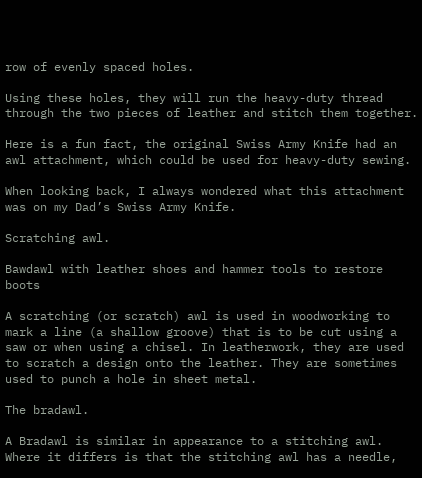row of evenly spaced holes.

Using these holes, they will run the heavy-duty thread through the two pieces of leather and stitch them together.

Here is a fun fact, the original Swiss Army Knife had an awl attachment, which could be used for heavy-duty sewing.

When looking back, I always wondered what this attachment was on my Dad’s Swiss Army Knife.

Scratching awl.

Bawdawl with leather shoes and hammer tools to restore boots

A scratching (or scratch) awl is used in woodworking to mark a line (a shallow groove) that is to be cut using a saw or when using a chisel. In leatherwork, they are used to scratch a design onto the leather. They are sometimes used to punch a hole in sheet metal.

The bradawl.

A Bradawl is similar in appearance to a stitching awl. Where it differs is that the stitching awl has a needle,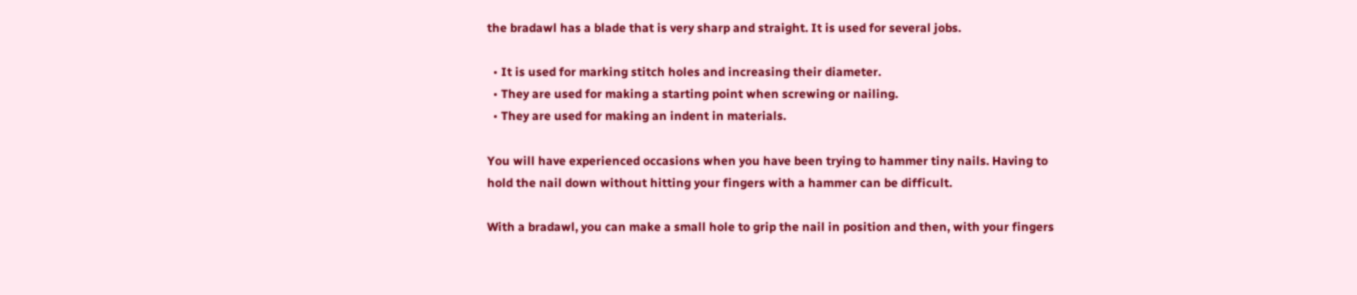the bradawl has a blade that is very sharp and straight. It is used for several jobs.

  • It is used for marking stitch holes and increasing their diameter.
  • They are used for making a starting point when screwing or nailing.
  • They are used for making an indent in materials.

You will have experienced occasions when you have been trying to hammer tiny nails. Having to hold the nail down without hitting your fingers with a hammer can be difficult.

With a bradawl, you can make a small hole to grip the nail in position and then, with your fingers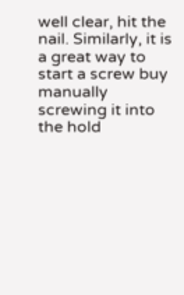well clear, hit the nail. Similarly, it is a great way to start a screw buy manually screwing it into the hold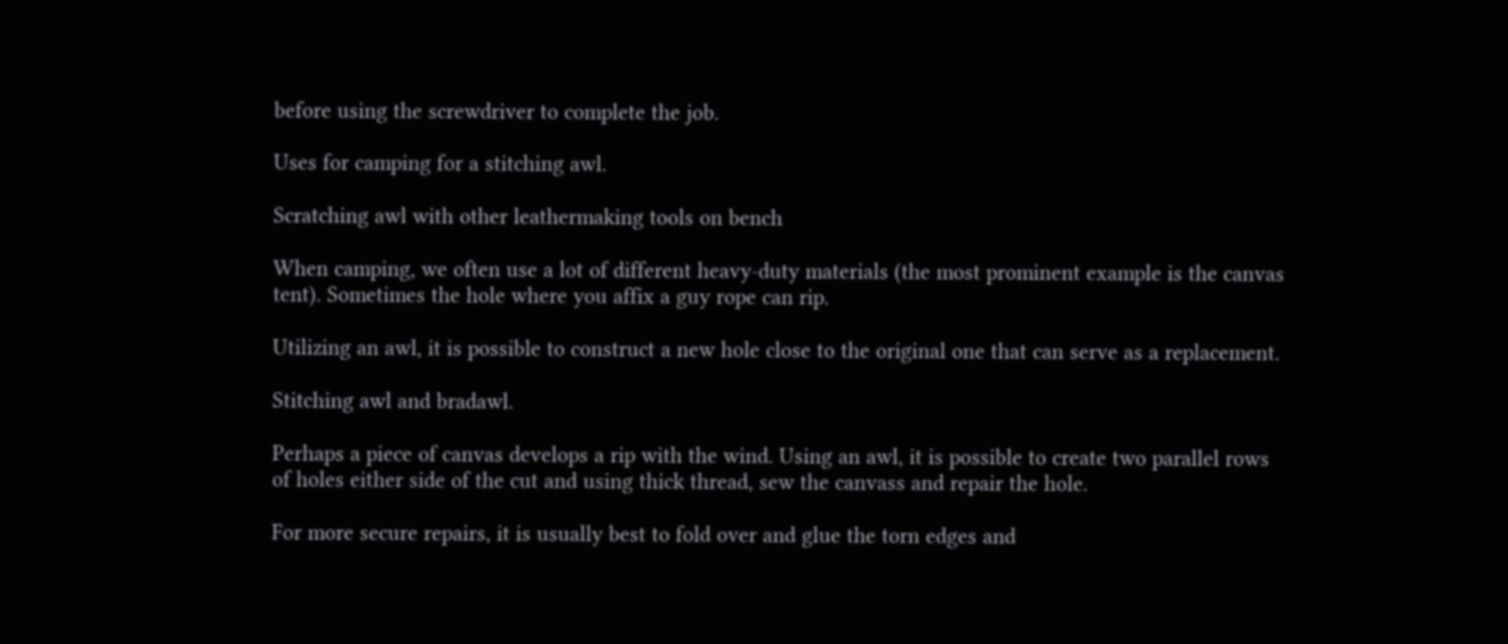before using the screwdriver to complete the job.

Uses for camping for a stitching awl.

Scratching awl with other leathermaking tools on bench

When camping, we often use a lot of different heavy-duty materials (the most prominent example is the canvas tent). Sometimes the hole where you affix a guy rope can rip.

Utilizing an awl, it is possible to construct a new hole close to the original one that can serve as a replacement.

Stitching awl and bradawl.

Perhaps a piece of canvas develops a rip with the wind. Using an awl, it is possible to create two parallel rows of holes either side of the cut and using thick thread, sew the canvass and repair the hole.

For more secure repairs, it is usually best to fold over and glue the torn edges and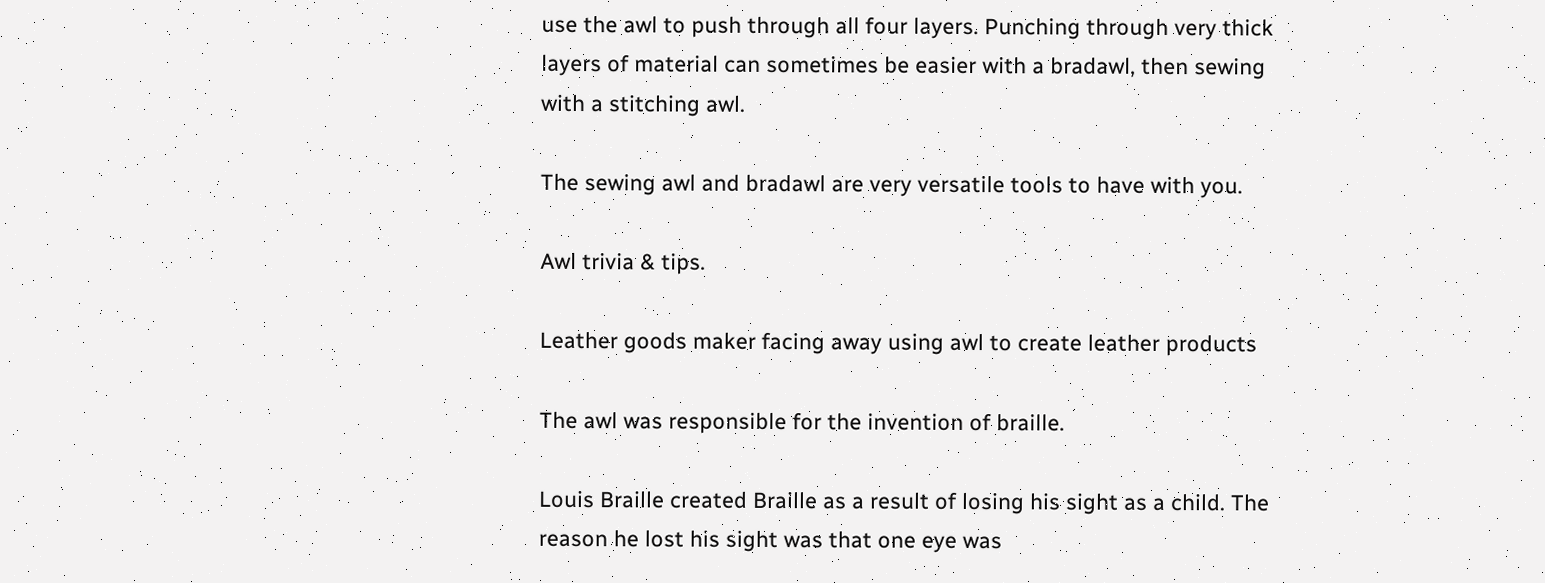use the awl to push through all four layers. Punching through very thick layers of material can sometimes be easier with a bradawl, then sewing with a stitching awl.

The sewing awl and bradawl are very versatile tools to have with you.

Awl trivia & tips.

Leather goods maker facing away using awl to create leather products

The awl was responsible for the invention of braille.

Louis Braille created Braille as a result of losing his sight as a child. The reason he lost his sight was that one eye was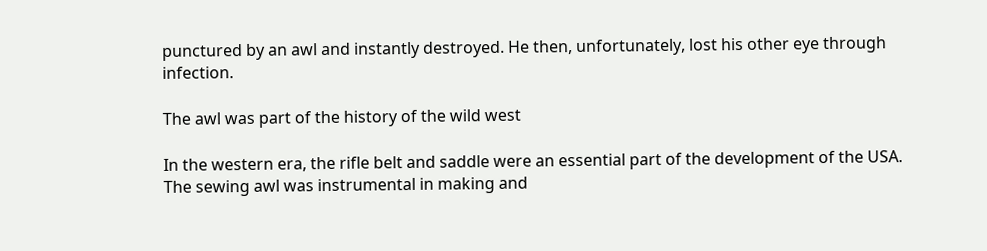punctured by an awl and instantly destroyed. He then, unfortunately, lost his other eye through infection.

The awl was part of the history of the wild west

In the western era, the rifle belt and saddle were an essential part of the development of the USA. The sewing awl was instrumental in making and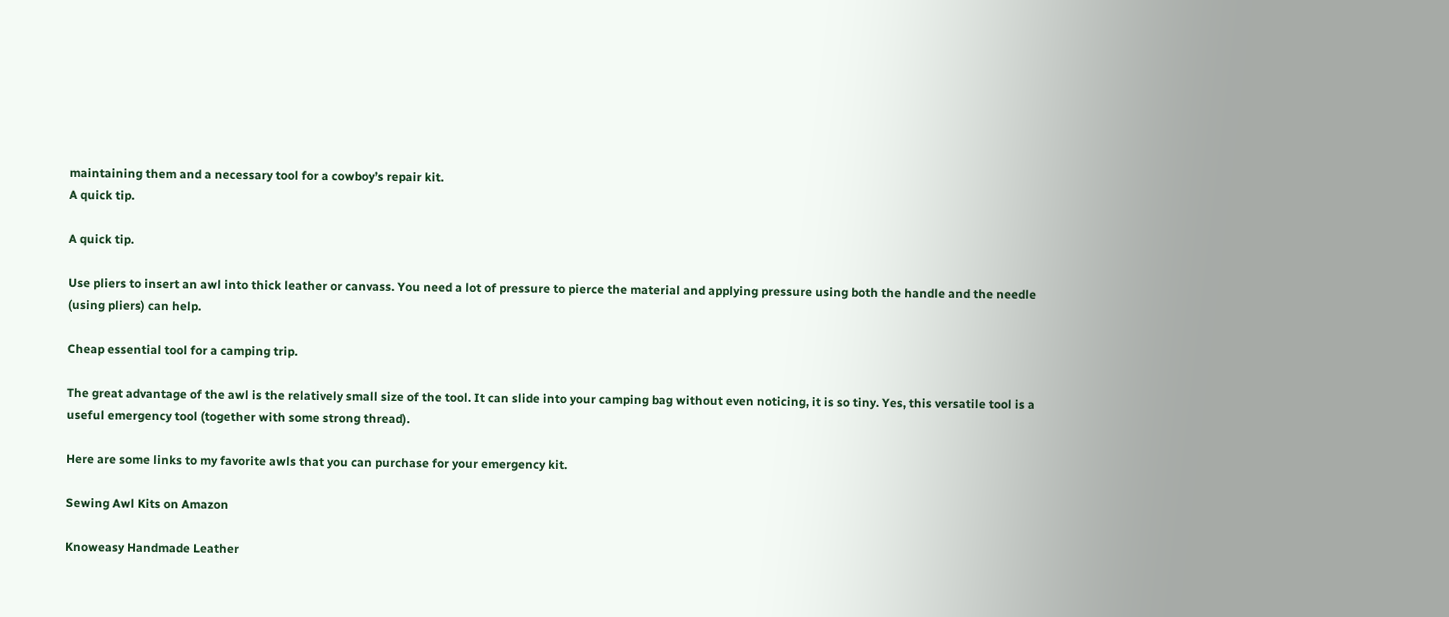maintaining them and a necessary tool for a cowboy’s repair kit.
A quick tip.

A quick tip.

Use pliers to insert an awl into thick leather or canvass. You need a lot of pressure to pierce the material and applying pressure using both the handle and the needle (using pliers) can help.

Cheap essential tool for a camping trip.

The great advantage of the awl is the relatively small size of the tool. It can slide into your camping bag without even noticing, it is so tiny. Yes, this versatile tool is a useful emergency tool (together with some strong thread).

Here are some links to my favorite awls that you can purchase for your emergency kit.

Sewing Awl Kits on Amazon

Knoweasy Handmade Leather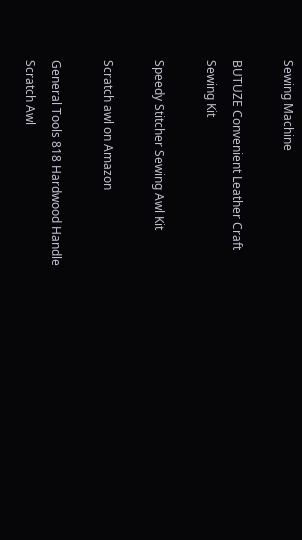Sewing Machine

BUTUZE Convenient Leather Craft Sewing Kit

Speedy Stitcher Sewing Awl Kit

Scratch awl on Amazon

General Tools 818 Hardwood Handle Scratch Awl